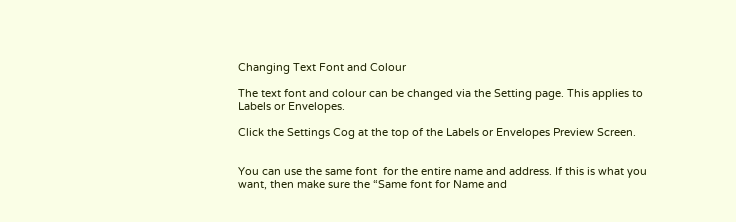Changing Text Font and Colour

The text font and colour can be changed via the Setting page. This applies to Labels or Envelopes.

Click the Settings Cog at the top of the Labels or Envelopes Preview Screen.


You can use the same font  for the entire name and address. If this is what you want, then make sure the “Same font for Name and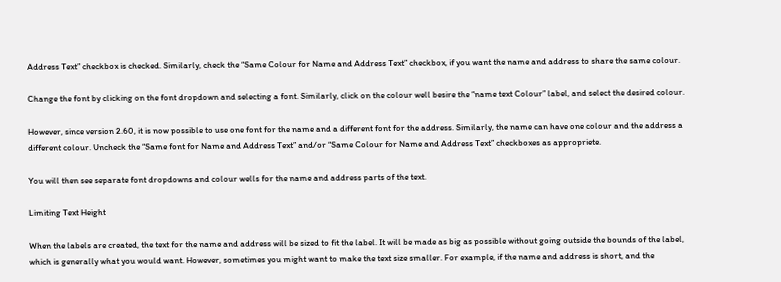Address Text” checkbox is checked. Similarly, check the “Same Colour for Name and Address Text” checkbox, if you want the name and address to share the same colour.

Change the font by clicking on the font dropdown and selecting a font. Similarly, click on the colour well besire the “name text Colour” label, and select the desired colour.

However, since version 2.60, it is now possible to use one font for the name and a different font for the address. Similarly, the name can have one colour and the address a different colour. Uncheck the “Same font for Name and Address Text” and/or “Same Colour for Name and Address Text” checkboxes as appropriete.

You will then see separate font dropdowns and colour wells for the name and address parts of the text.

Limiting Text Height

When the labels are created, the text for the name and address will be sized to fit the label. It will be made as big as possible without going outside the bounds of the label, which is generally what you would want. However, sometimes you might want to make the text size smaller. For example, if the name and address is short, and the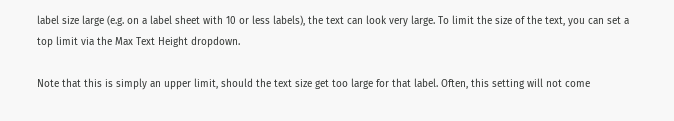label size large (e.g. on a label sheet with 10 or less labels), the text can look very large. To limit the size of the text, you can set a top limit via the Max Text Height dropdown.

Note that this is simply an upper limit, should the text size get too large for that label. Often, this setting will not come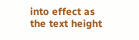into effect as the text height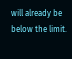will already be below the limit.